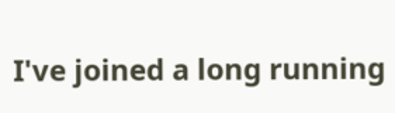I've joined a long running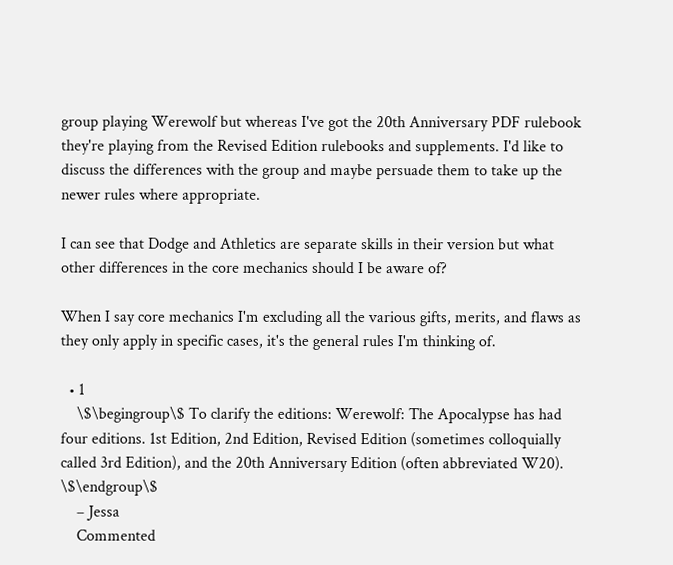group playing Werewolf but whereas I've got the 20th Anniversary PDF rulebook they're playing from the Revised Edition rulebooks and supplements. I'd like to discuss the differences with the group and maybe persuade them to take up the newer rules where appropriate.

I can see that Dodge and Athletics are separate skills in their version but what other differences in the core mechanics should I be aware of?

When I say core mechanics I'm excluding all the various gifts, merits, and flaws as they only apply in specific cases, it's the general rules I'm thinking of.

  • 1
    \$\begingroup\$ To clarify the editions: Werewolf: The Apocalypse has had four editions. 1st Edition, 2nd Edition, Revised Edition (sometimes colloquially called 3rd Edition), and the 20th Anniversary Edition (often abbreviated W20). \$\endgroup\$
    – Jessa
    Commented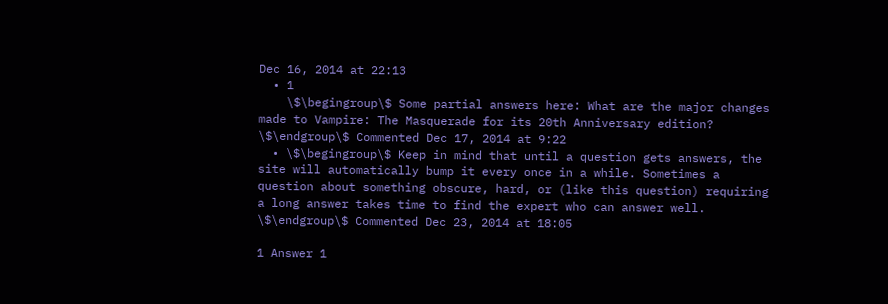Dec 16, 2014 at 22:13
  • 1
    \$\begingroup\$ Some partial answers here: What are the major changes made to Vampire: The Masquerade for its 20th Anniversary edition? \$\endgroup\$ Commented Dec 17, 2014 at 9:22
  • \$\begingroup\$ Keep in mind that until a question gets answers, the site will automatically bump it every once in a while. Sometimes a question about something obscure, hard, or (like this question) requiring a long answer takes time to find the expert who can answer well. \$\endgroup\$ Commented Dec 23, 2014 at 18:05

1 Answer 1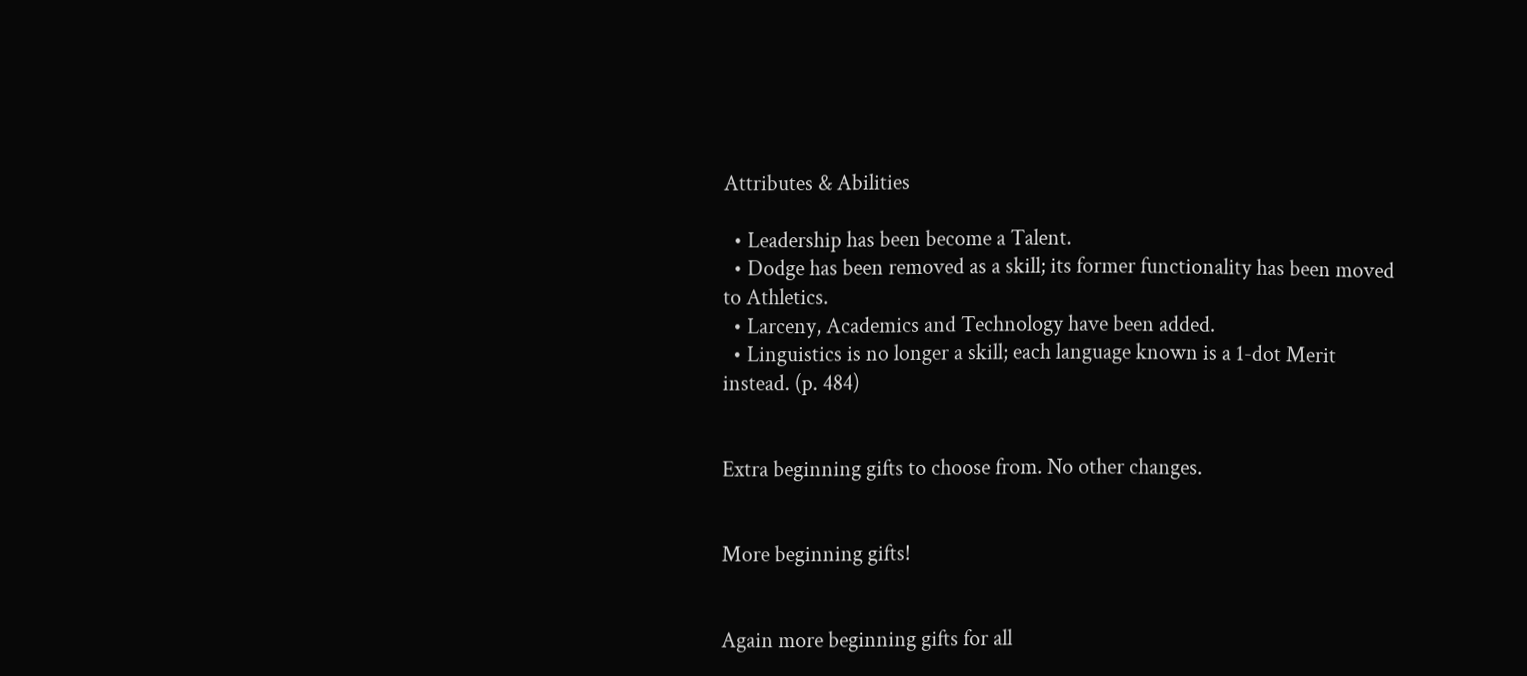Attributes & Abilities

  • Leadership has been become a Talent.
  • Dodge has been removed as a skill; its former functionality has been moved to Athletics.
  • Larceny, Academics and Technology have been added.
  • Linguistics is no longer a skill; each language known is a 1-dot Merit instead. (p. 484)


Extra beginning gifts to choose from. No other changes.


More beginning gifts!


Again more beginning gifts for all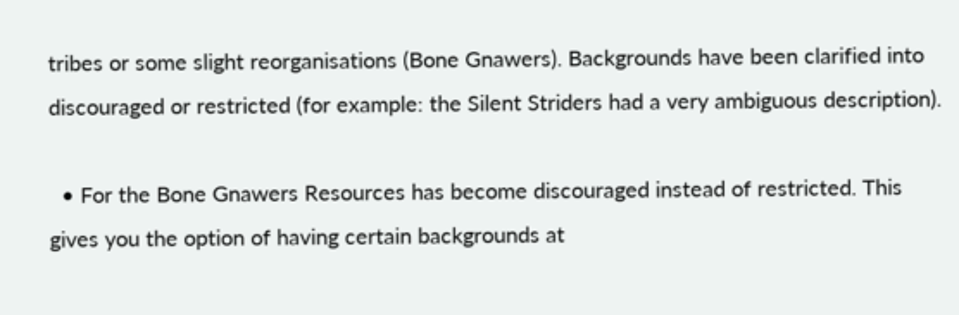tribes or some slight reorganisations (Bone Gnawers). Backgrounds have been clarified into discouraged or restricted (for example: the Silent Striders had a very ambiguous description).

  • For the Bone Gnawers Resources has become discouraged instead of restricted. This gives you the option of having certain backgrounds at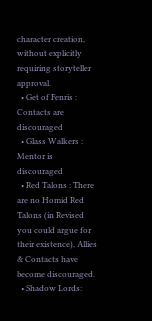character creation, without explicitly requiring storyteller approval.
  • Get of Fenris : Contacts are discouraged
  • Glass Walkers : Mentor is discouraged
  • Red Talons : There are no Homid Red Talons (in Revised you could argue for their existence), Allies & Contacts have become discouraged.
  • Shadow Lords: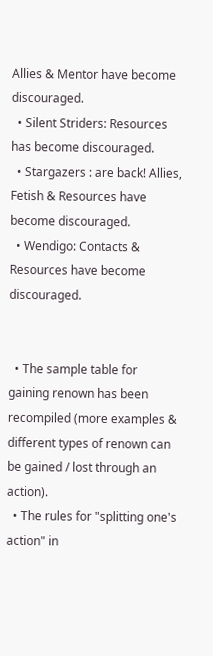Allies & Mentor have become discouraged.
  • Silent Striders: Resources has become discouraged.
  • Stargazers : are back! Allies, Fetish & Resources have become discouraged.
  • Wendigo: Contacts & Resources have become discouraged.


  • The sample table for gaining renown has been recompiled (more examples & different types of renown can be gained / lost through an action).
  • The rules for "splitting one's action" in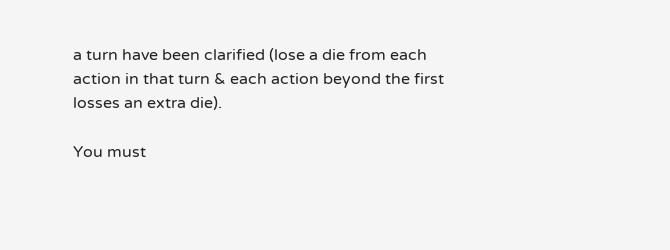a turn have been clarified (lose a die from each action in that turn & each action beyond the first losses an extra die).

You must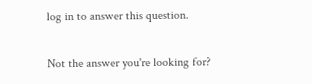log in to answer this question.

Not the answer you're looking for?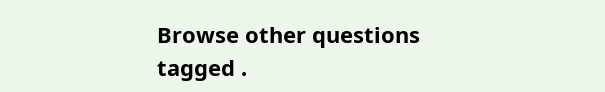Browse other questions tagged .